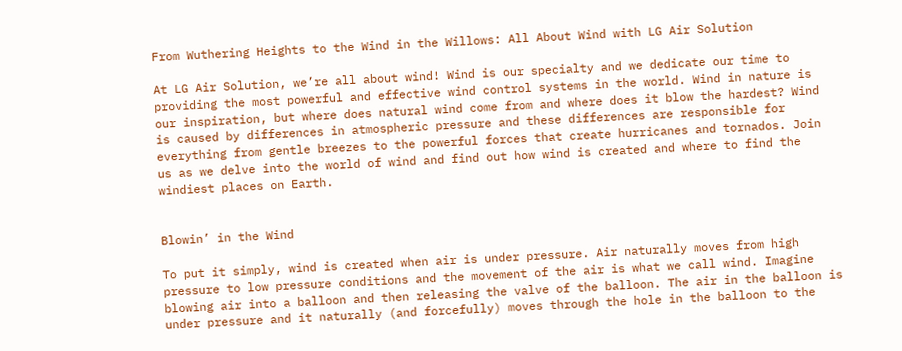From Wuthering Heights to the Wind in the Willows: All About Wind with LG Air Solution

At LG Air Solution, we’re all about wind! Wind is our specialty and we dedicate our time to providing the most powerful and effective wind control systems in the world. Wind in nature is our inspiration, but where does natural wind come from and where does it blow the hardest? Wind is caused by differences in atmospheric pressure and these differences are responsible for everything from gentle breezes to the powerful forces that create hurricanes and tornados. Join us as we delve into the world of wind and find out how wind is created and where to find the windiest places on Earth.


Blowin’ in the Wind

To put it simply, wind is created when air is under pressure. Air naturally moves from high pressure to low pressure conditions and the movement of the air is what we call wind. Imagine blowing air into a balloon and then releasing the valve of the balloon. The air in the balloon is under pressure and it naturally (and forcefully) moves through the hole in the balloon to the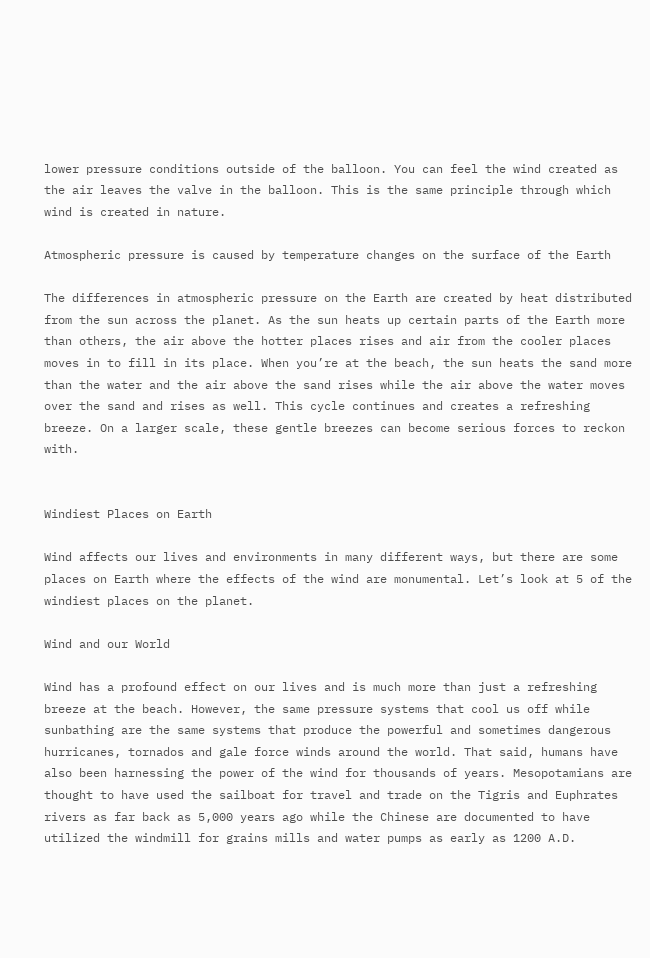lower pressure conditions outside of the balloon. You can feel the wind created as the air leaves the valve in the balloon. This is the same principle through which wind is created in nature.

Atmospheric pressure is caused by temperature changes on the surface of the Earth

The differences in atmospheric pressure on the Earth are created by heat distributed from the sun across the planet. As the sun heats up certain parts of the Earth more than others, the air above the hotter places rises and air from the cooler places moves in to fill in its place. When you’re at the beach, the sun heats the sand more than the water and the air above the sand rises while the air above the water moves over the sand and rises as well. This cycle continues and creates a refreshing breeze. On a larger scale, these gentle breezes can become serious forces to reckon with.


Windiest Places on Earth

Wind affects our lives and environments in many different ways, but there are some places on Earth where the effects of the wind are monumental. Let’s look at 5 of the windiest places on the planet.

Wind and our World

Wind has a profound effect on our lives and is much more than just a refreshing breeze at the beach. However, the same pressure systems that cool us off while sunbathing are the same systems that produce the powerful and sometimes dangerous hurricanes, tornados and gale force winds around the world. That said, humans have also been harnessing the power of the wind for thousands of years. Mesopotamians are thought to have used the sailboat for travel and trade on the Tigris and Euphrates rivers as far back as 5,000 years ago while the Chinese are documented to have utilized the windmill for grains mills and water pumps as early as 1200 A.D.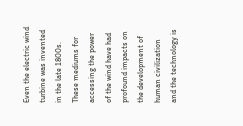Even the electric wind turbine was invented in the late 1800s. These mediums for accessing the power of the wind have had profound impacts on the development of human civilization and the technology is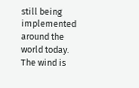still being implemented around the world today. The wind is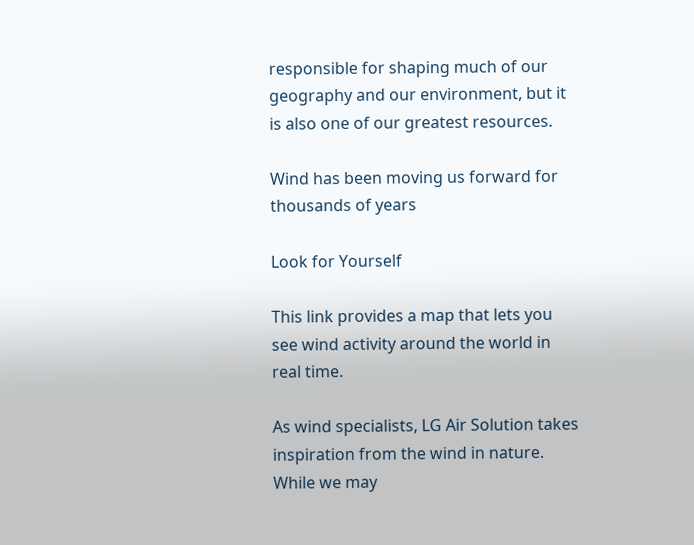responsible for shaping much of our geography and our environment, but it is also one of our greatest resources.

Wind has been moving us forward for thousands of years

Look for Yourself

This link provides a map that lets you see wind activity around the world in real time.

As wind specialists, LG Air Solution takes inspiration from the wind in nature. While we may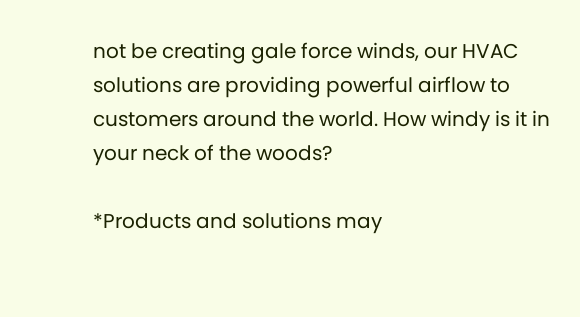not be creating gale force winds, our HVAC solutions are providing powerful airflow to customers around the world. How windy is it in your neck of the woods?

*Products and solutions may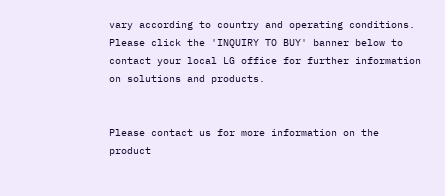vary according to country and operating conditions. Please click the 'INQUIRY TO BUY' banner below to contact your local LG office for further information on solutions and products.


Please contact us for more information on the product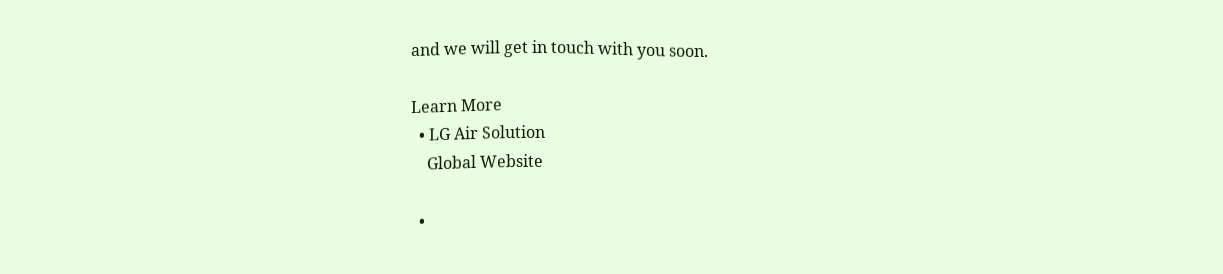and we will get in touch with you soon.

Learn More
  • LG Air Solution
    Global Website

  •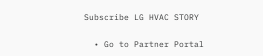Subscribe LG HVAC STORY

  • Go to Partner Portal